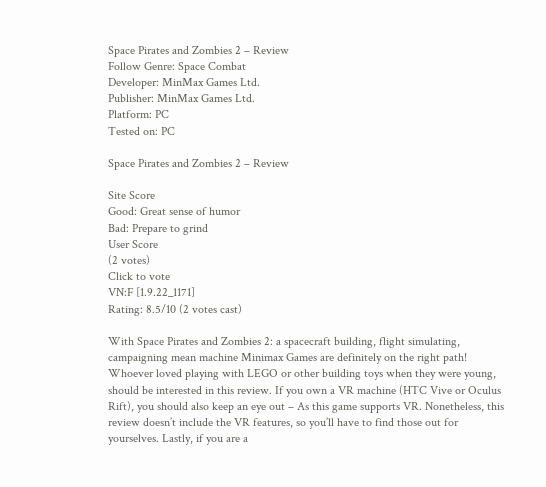Space Pirates and Zombies 2 – Review
Follow Genre: Space Combat
Developer: MinMax Games Ltd.
Publisher: MinMax Games Ltd.
Platform: PC
Tested on: PC

Space Pirates and Zombies 2 – Review

Site Score
Good: Great sense of humor
Bad: Prepare to grind
User Score
(2 votes)
Click to vote
VN:F [1.9.22_1171]
Rating: 8.5/10 (2 votes cast)

With Space Pirates and Zombies 2: a spacecraft building, flight simulating, campaigning mean machine Minimax Games are definitely on the right path! Whoever loved playing with LEGO or other building toys when they were young, should be interested in this review. If you own a VR machine (HTC Vive or Oculus Rift), you should also keep an eye out – As this game supports VR. Nonetheless, this review doesn’t include the VR features, so you’ll have to find those out for yourselves. Lastly, if you are a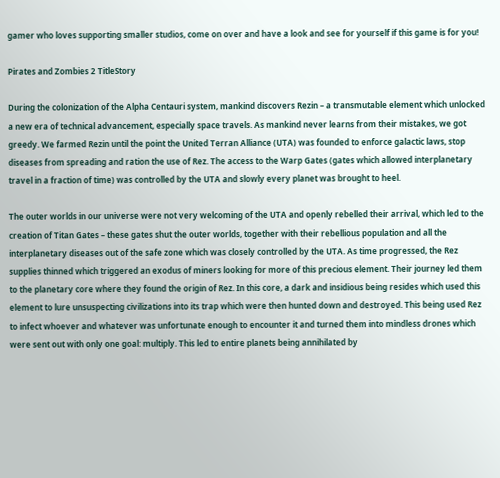gamer who loves supporting smaller studios, come on over and have a look and see for yourself if this game is for you!

Pirates and Zombies 2 TitleStory

During the colonization of the Alpha Centauri system, mankind discovers Rezin – a transmutable element which unlocked a new era of technical advancement, especially space travels. As mankind never learns from their mistakes, we got greedy. We farmed Rezin until the point the United Terran Alliance (UTA) was founded to enforce galactic laws, stop diseases from spreading and ration the use of Rez. The access to the Warp Gates (gates which allowed interplanetary travel in a fraction of time) was controlled by the UTA and slowly every planet was brought to heel.

The outer worlds in our universe were not very welcoming of the UTA and openly rebelled their arrival, which led to the creation of Titan Gates – these gates shut the outer worlds, together with their rebellious population and all the interplanetary diseases out of the safe zone which was closely controlled by the UTA. As time progressed, the Rez supplies thinned which triggered an exodus of miners looking for more of this precious element. Their journey led them to the planetary core where they found the origin of Rez. In this core, a dark and insidious being resides which used this element to lure unsuspecting civilizations into its trap which were then hunted down and destroyed. This being used Rez to infect whoever and whatever was unfortunate enough to encounter it and turned them into mindless drones which were sent out with only one goal: multiply. This led to entire planets being annihilated by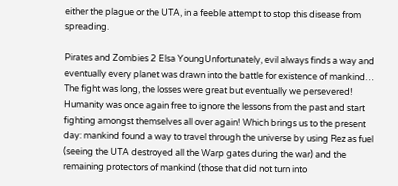either the plague or the UTA, in a feeble attempt to stop this disease from spreading.

Pirates and Zombies 2 Elsa YoungUnfortunately, evil always finds a way and eventually every planet was drawn into the battle for existence of mankind… The fight was long, the losses were great but eventually we persevered! Humanity was once again free to ignore the lessons from the past and start fighting amongst themselves all over again! Which brings us to the present day: mankind found a way to travel through the universe by using Rez as fuel (seeing the UTA destroyed all the Warp gates during the war) and the remaining protectors of mankind (those that did not turn into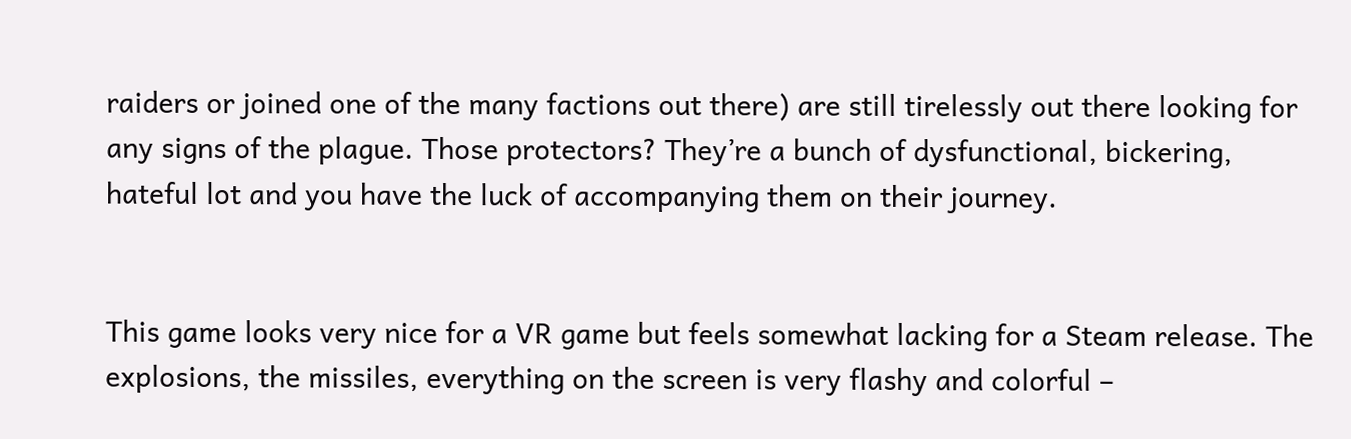raiders or joined one of the many factions out there) are still tirelessly out there looking for any signs of the plague. Those protectors? They’re a bunch of dysfunctional, bickering, hateful lot and you have the luck of accompanying them on their journey.


This game looks very nice for a VR game but feels somewhat lacking for a Steam release. The explosions, the missiles, everything on the screen is very flashy and colorful –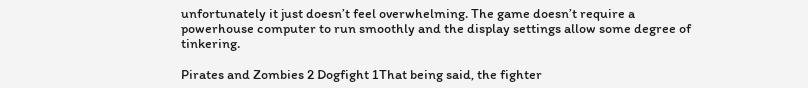unfortunately it just doesn’t feel overwhelming. The game doesn’t require a powerhouse computer to run smoothly and the display settings allow some degree of tinkering.

Pirates and Zombies 2 Dogfight 1That being said, the fighter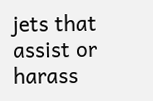jets that assist or harass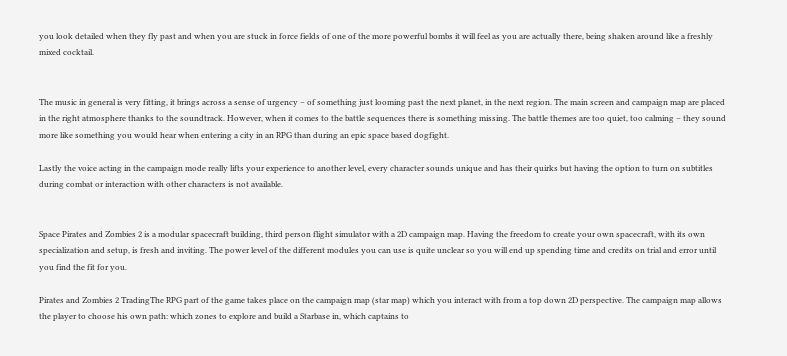you look detailed when they fly past and when you are stuck in force fields of one of the more powerful bombs it will feel as you are actually there, being shaken around like a freshly mixed cocktail.


The music in general is very fitting, it brings across a sense of urgency – of something just looming past the next planet, in the next region. The main screen and campaign map are placed in the right atmosphere thanks to the soundtrack. However, when it comes to the battle sequences there is something missing. The battle themes are too quiet, too calming – they sound more like something you would hear when entering a city in an RPG than during an epic space based dogfight.

Lastly the voice acting in the campaign mode really lifts your experience to another level, every character sounds unique and has their quirks but having the option to turn on subtitles during combat or interaction with other characters is not available.


Space Pirates and Zombies 2 is a modular spacecraft building, third person flight simulator with a 2D campaign map. Having the freedom to create your own spacecraft, with its own specialization and setup, is fresh and inviting. The power level of the different modules you can use is quite unclear so you will end up spending time and credits on trial and error until you find the fit for you.

Pirates and Zombies 2 TradingThe RPG part of the game takes place on the campaign map (star map) which you interact with from a top down 2D perspective. The campaign map allows the player to choose his own path: which zones to explore and build a Starbase in, which captains to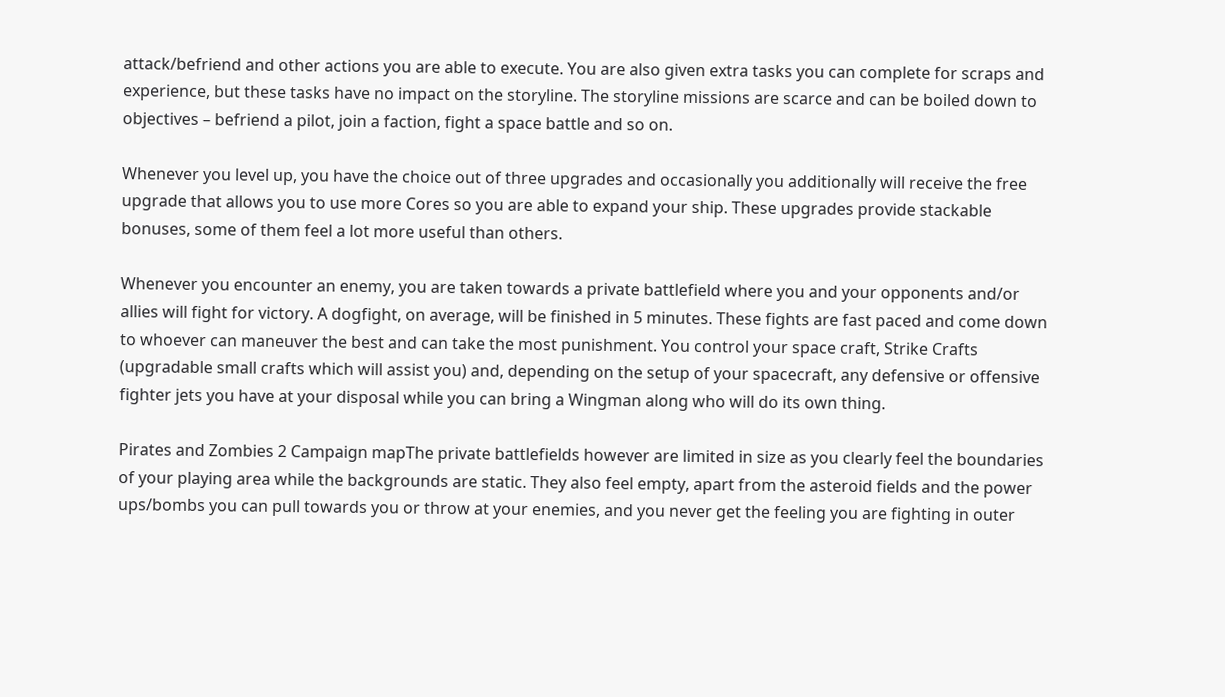attack/befriend and other actions you are able to execute. You are also given extra tasks you can complete for scraps and experience, but these tasks have no impact on the storyline. The storyline missions are scarce and can be boiled down to objectives – befriend a pilot, join a faction, fight a space battle and so on.

Whenever you level up, you have the choice out of three upgrades and occasionally you additionally will receive the free upgrade that allows you to use more Cores so you are able to expand your ship. These upgrades provide stackable bonuses, some of them feel a lot more useful than others.

Whenever you encounter an enemy, you are taken towards a private battlefield where you and your opponents and/or allies will fight for victory. A dogfight, on average, will be finished in 5 minutes. These fights are fast paced and come down to whoever can maneuver the best and can take the most punishment. You control your space craft, Strike Crafts (upgradable small crafts which will assist you) and, depending on the setup of your spacecraft, any defensive or offensive fighter jets you have at your disposal while you can bring a Wingman along who will do its own thing.

Pirates and Zombies 2 Campaign mapThe private battlefields however are limited in size as you clearly feel the boundaries of your playing area while the backgrounds are static. They also feel empty, apart from the asteroid fields and the power ups/bombs you can pull towards you or throw at your enemies, and you never get the feeling you are fighting in outer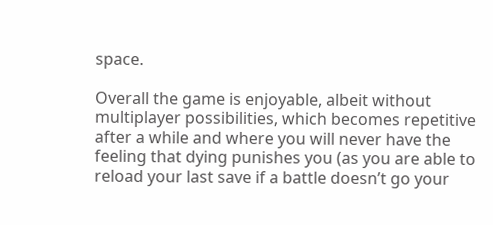space.

Overall the game is enjoyable, albeit without multiplayer possibilities, which becomes repetitive after a while and where you will never have the feeling that dying punishes you (as you are able to reload your last save if a battle doesn’t go your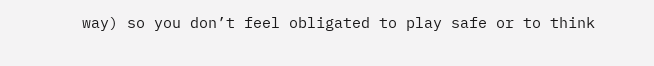way) so you don’t feel obligated to play safe or to think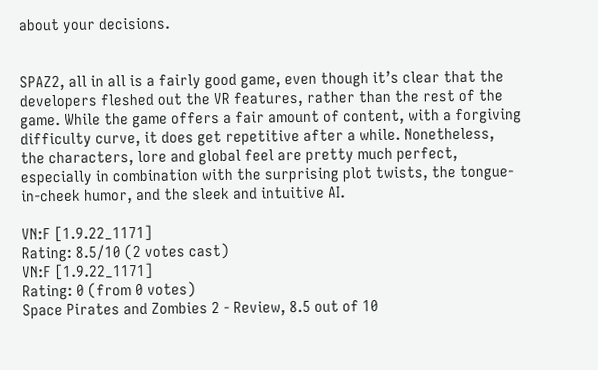about your decisions.


SPAZ2, all in all is a fairly good game, even though it’s clear that the developers fleshed out the VR features, rather than the rest of the game. While the game offers a fair amount of content, with a forgiving difficulty curve, it does get repetitive after a while. Nonetheless, the characters, lore and global feel are pretty much perfect, especially in combination with the surprising plot twists, the tongue-in-cheek humor, and the sleek and intuitive AI.

VN:F [1.9.22_1171]
Rating: 8.5/10 (2 votes cast)
VN:F [1.9.22_1171]
Rating: 0 (from 0 votes)
Space Pirates and Zombies 2 - Review, 8.5 out of 10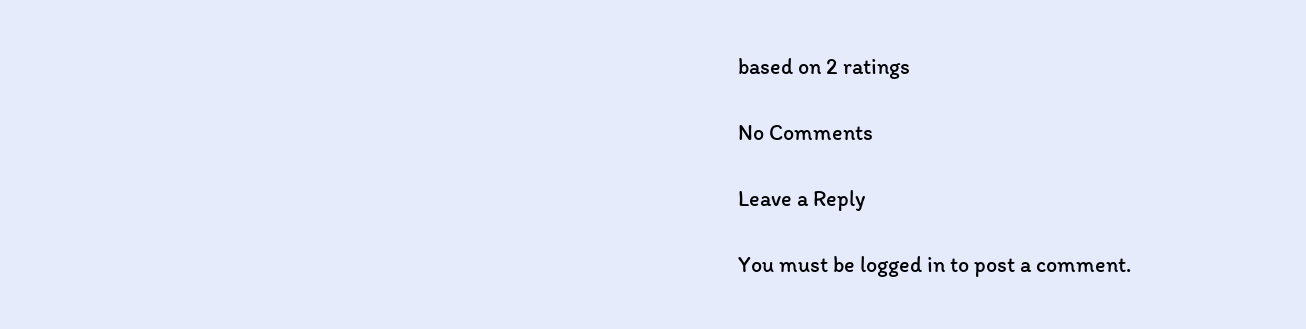based on 2 ratings

No Comments

Leave a Reply

You must be logged in to post a comment.